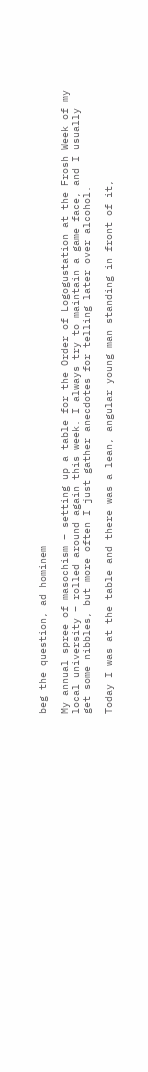beg the question, ad hominem

My annual spree of masochism – setting up a table for the Order of Logogustation at the Frosh Week of my local university – rolled around again this week. I always try to maintain a game face, and I usually get some nibbles, but more often I just gather anecdotes for telling later over alcohol.

Today I was at the table and there was a lean, angular young man standing in front of it,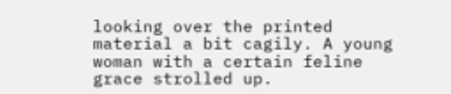looking over the printed material a bit cagily. A young woman with a certain feline grace strolled up.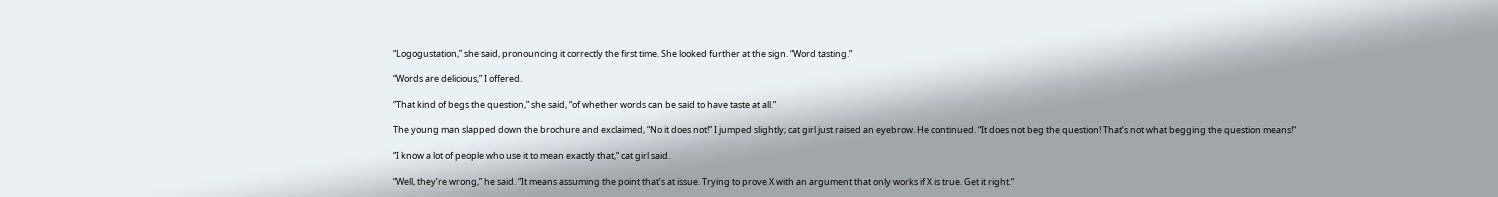“Logogustation,” she said, pronouncing it correctly the first time. She looked further at the sign. “Word tasting.”

“Words are delicious,” I offered.

“That kind of begs the question,” she said, “of whether words can be said to have taste at all.”

The young man slapped down the brochure and exclaimed, “No it does not!” I jumped slightly; cat girl just raised an eyebrow. He continued. “It does not beg the question! That’s not what begging the question means!”

“I know a lot of people who use it to mean exactly that,” cat girl said.

“Well, they’re wrong,” he said. “It means assuming the point that’s at issue. Trying to prove X with an argument that only works if X is true. Get it right.”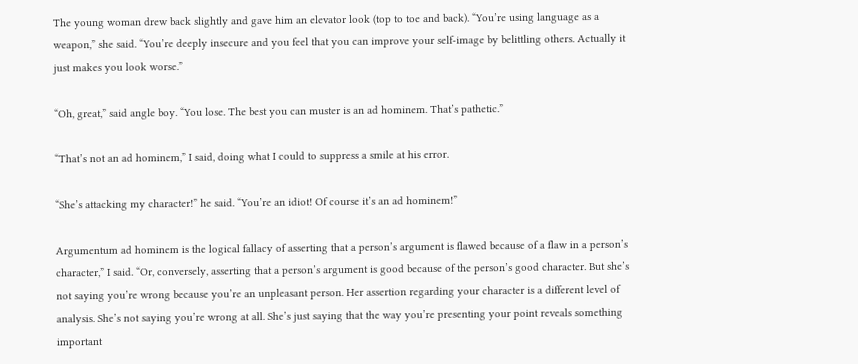The young woman drew back slightly and gave him an elevator look (top to toe and back). “You’re using language as a weapon,” she said. “You’re deeply insecure and you feel that you can improve your self-image by belittling others. Actually it just makes you look worse.”

“Oh, great,” said angle boy. “You lose. The best you can muster is an ad hominem. That’s pathetic.”

“That’s not an ad hominem,” I said, doing what I could to suppress a smile at his error.

“She’s attacking my character!” he said. “You’re an idiot! Of course it’s an ad hominem!”

Argumentum ad hominem is the logical fallacy of asserting that a person’s argument is flawed because of a flaw in a person’s character,” I said. “Or, conversely, asserting that a person’s argument is good because of the person’s good character. But she’s not saying you’re wrong because you’re an unpleasant person. Her assertion regarding your character is a different level of analysis. She’s not saying you’re wrong at all. She’s just saying that the way you’re presenting your point reveals something important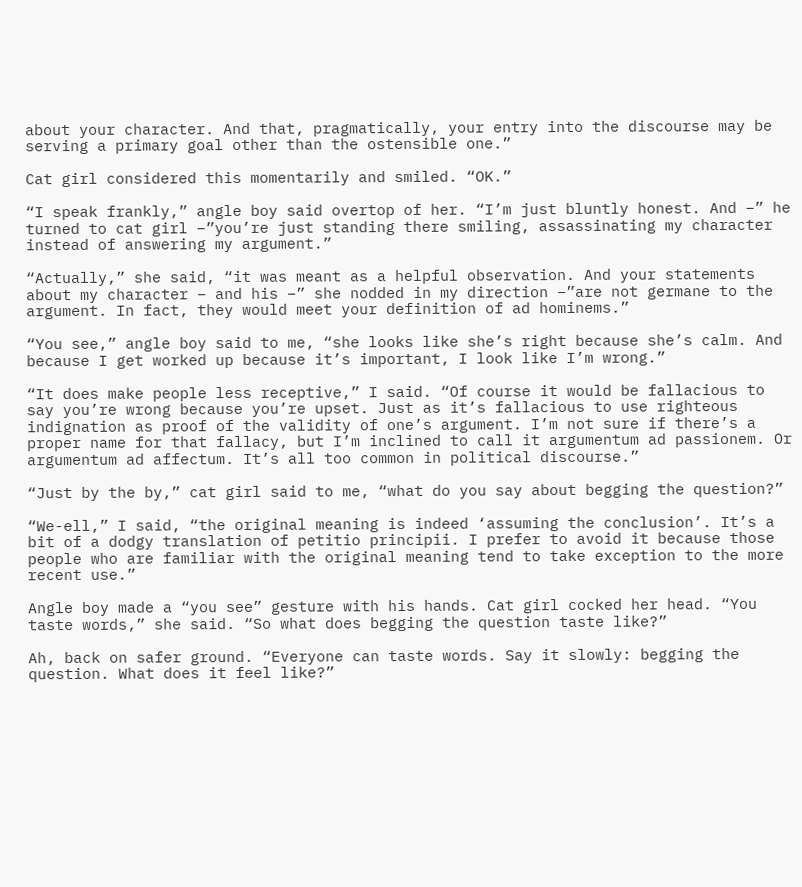about your character. And that, pragmatically, your entry into the discourse may be serving a primary goal other than the ostensible one.”

Cat girl considered this momentarily and smiled. “OK.”

“I speak frankly,” angle boy said overtop of her. “I’m just bluntly honest. And –” he turned to cat girl –”you’re just standing there smiling, assassinating my character instead of answering my argument.”

“Actually,” she said, “it was meant as a helpful observation. And your statements about my character – and his –” she nodded in my direction –”are not germane to the argument. In fact, they would meet your definition of ad hominems.”

“You see,” angle boy said to me, “she looks like she’s right because she’s calm. And because I get worked up because it’s important, I look like I’m wrong.”

“It does make people less receptive,” I said. “Of course it would be fallacious to say you’re wrong because you’re upset. Just as it’s fallacious to use righteous indignation as proof of the validity of one’s argument. I’m not sure if there’s a proper name for that fallacy, but I’m inclined to call it argumentum ad passionem. Or argumentum ad affectum. It’s all too common in political discourse.”

“Just by the by,” cat girl said to me, “what do you say about begging the question?”

“We-ell,” I said, “the original meaning is indeed ‘assuming the conclusion’. It’s a bit of a dodgy translation of petitio principii. I prefer to avoid it because those people who are familiar with the original meaning tend to take exception to the more recent use.”

Angle boy made a “you see” gesture with his hands. Cat girl cocked her head. “You taste words,” she said. “So what does begging the question taste like?”

Ah, back on safer ground. “Everyone can taste words. Say it slowly: begging the question. What does it feel like?”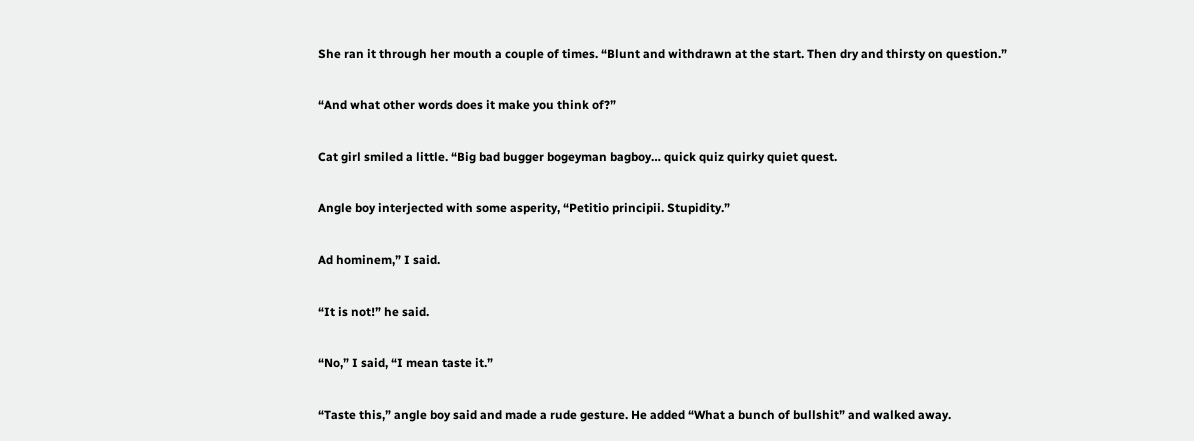She ran it through her mouth a couple of times. “Blunt and withdrawn at the start. Then dry and thirsty on question.”

“And what other words does it make you think of?”

Cat girl smiled a little. “Big bad bugger bogeyman bagboy… quick quiz quirky quiet quest.

Angle boy interjected with some asperity, “Petitio principii. Stupidity.”

Ad hominem,” I said.

“It is not!” he said.

“No,” I said, “I mean taste it.”

“Taste this,” angle boy said and made a rude gesture. He added “What a bunch of bullshit” and walked away.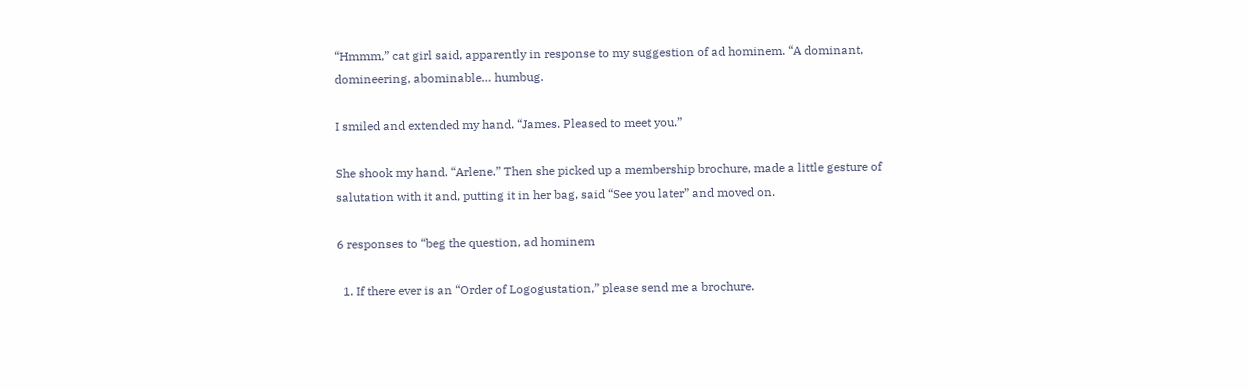“Hmmm,” cat girl said, apparently in response to my suggestion of ad hominem. “A dominant, domineering, abominable… humbug.

I smiled and extended my hand. “James. Pleased to meet you.”

She shook my hand. “Arlene.” Then she picked up a membership brochure, made a little gesture of salutation with it and, putting it in her bag, said “See you later” and moved on.

6 responses to “beg the question, ad hominem

  1. If there ever is an “Order of Logogustation,” please send me a brochure.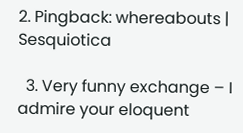2. Pingback: whereabouts | Sesquiotica

  3. Very funny exchange – I admire your eloquent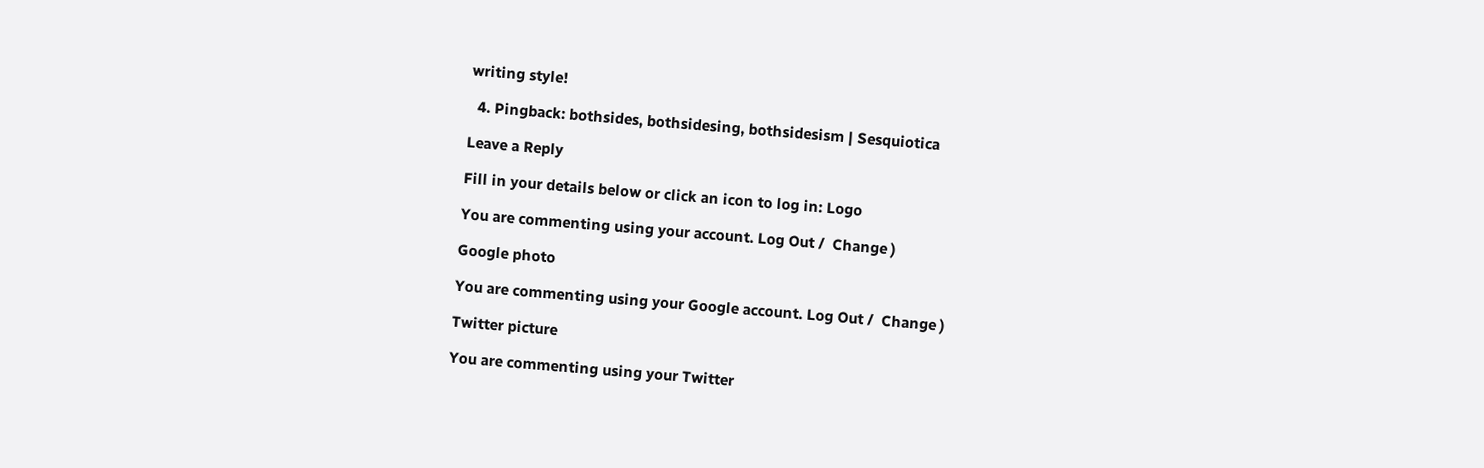writing style!

  4. Pingback: bothsides, bothsidesing, bothsidesism | Sesquiotica

Leave a Reply

Fill in your details below or click an icon to log in: Logo

You are commenting using your account. Log Out /  Change )

Google photo

You are commenting using your Google account. Log Out /  Change )

Twitter picture

You are commenting using your Twitter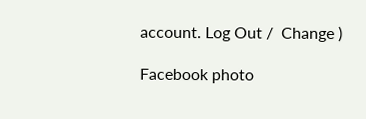account. Log Out /  Change )

Facebook photo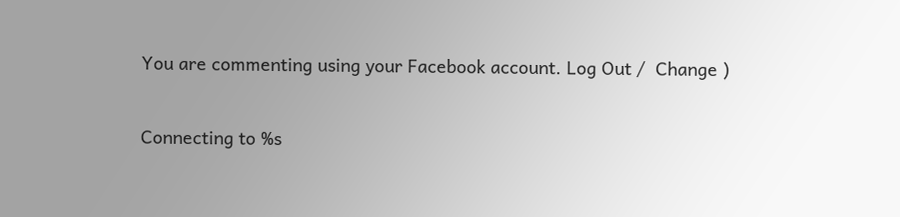You are commenting using your Facebook account. Log Out /  Change )

Connecting to %s